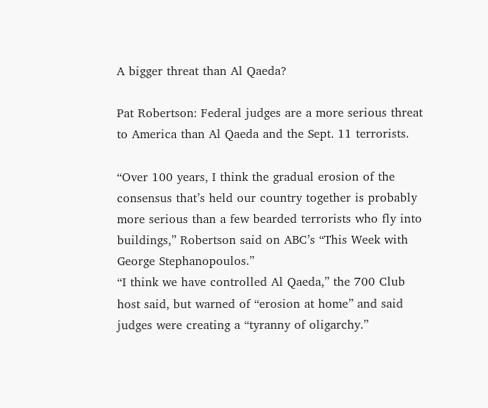A bigger threat than Al Qaeda?

Pat Robertson: Federal judges are a more serious threat to America than Al Qaeda and the Sept. 11 terrorists.

“Over 100 years, I think the gradual erosion of the consensus that’s held our country together is probably more serious than a few bearded terrorists who fly into buildings,” Robertson said on ABC’s “This Week with George Stephanopoulos.”
“I think we have controlled Al Qaeda,” the 700 Club host said, but warned of “erosion at home” and said judges were creating a “tyranny of oligarchy.”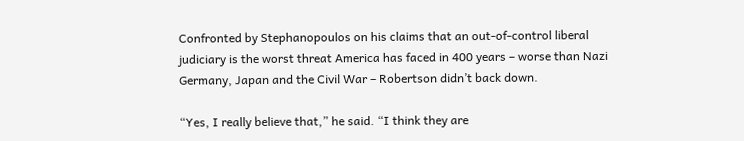Confronted by Stephanopoulos on his claims that an out-of-control liberal judiciary is the worst threat America has faced in 400 years – worse than Nazi Germany, Japan and the Civil War – Robertson didn’t back down.

“Yes, I really believe that,” he said. “I think they are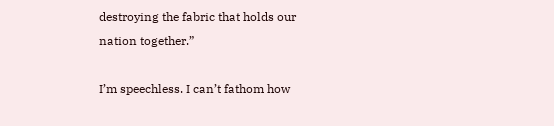destroying the fabric that holds our nation together.”

I’m speechless. I can’t fathom how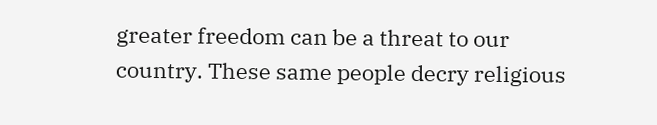greater freedom can be a threat to our country. These same people decry religious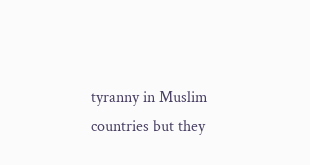tyranny in Muslim countries but they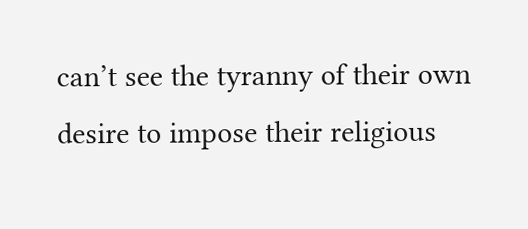can’t see the tyranny of their own desire to impose their religious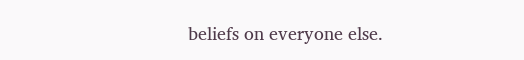beliefs on everyone else.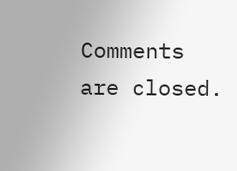Comments are closed.